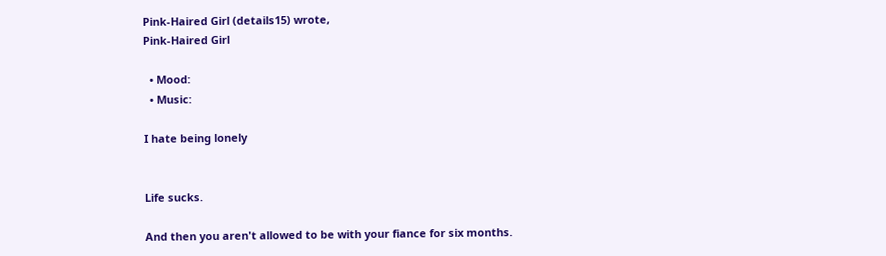Pink-Haired Girl (details15) wrote,
Pink-Haired Girl

  • Mood:
  • Music:

I hate being lonely


Life sucks.

And then you aren't allowed to be with your fiance for six months.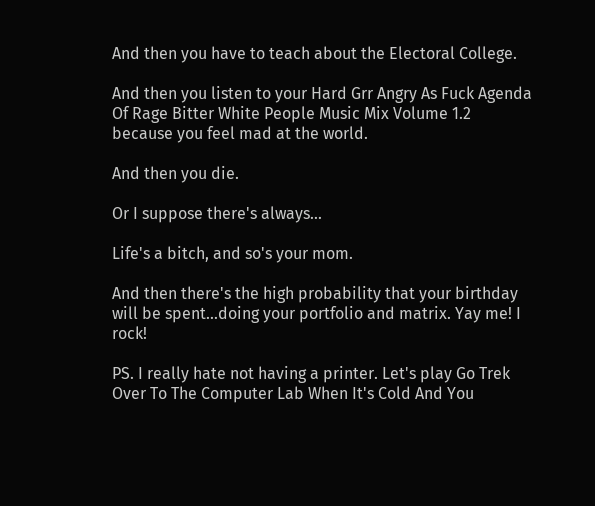And then you have to teach about the Electoral College.

And then you listen to your Hard Grr Angry As Fuck Agenda Of Rage Bitter White People Music Mix Volume 1.2 because you feel mad at the world.

And then you die.

Or I suppose there's always...

Life's a bitch, and so's your mom.

And then there's the high probability that your birthday will be spent...doing your portfolio and matrix. Yay me! I rock!

PS. I really hate not having a printer. Let's play Go Trek Over To The Computer Lab When It's Cold And You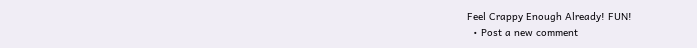Feel Crappy Enough Already! FUN!
  • Post a new comment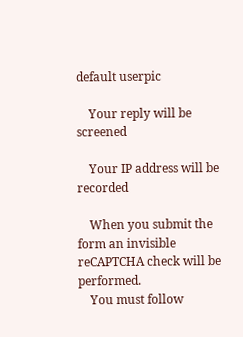default userpic

    Your reply will be screened

    Your IP address will be recorded

    When you submit the form an invisible reCAPTCHA check will be performed.
    You must follow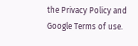the Privacy Policy and Google Terms of use.